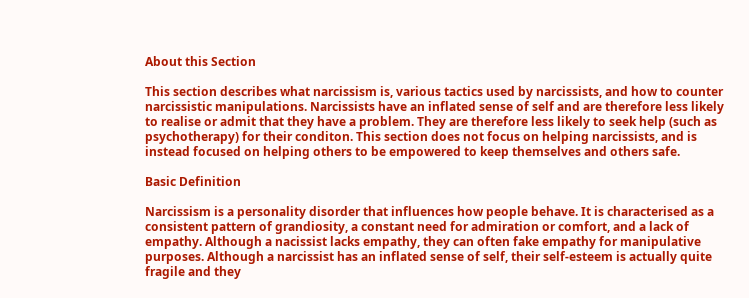About this Section

This section describes what narcissism is, various tactics used by narcissists, and how to counter narcissistic manipulations. Narcissists have an inflated sense of self and are therefore less likely to realise or admit that they have a problem. They are therefore less likely to seek help (such as psychotherapy) for their conditon. This section does not focus on helping narcissists, and is instead focused on helping others to be empowered to keep themselves and others safe.

Basic Definition

Narcissism is a personality disorder that influences how people behave. It is characterised as a consistent pattern of grandiosity, a constant need for admiration or comfort, and a lack of empathy. Although a nacissist lacks empathy, they can often fake empathy for manipulative purposes. Although a narcissist has an inflated sense of self, their self-esteem is actually quite fragile and they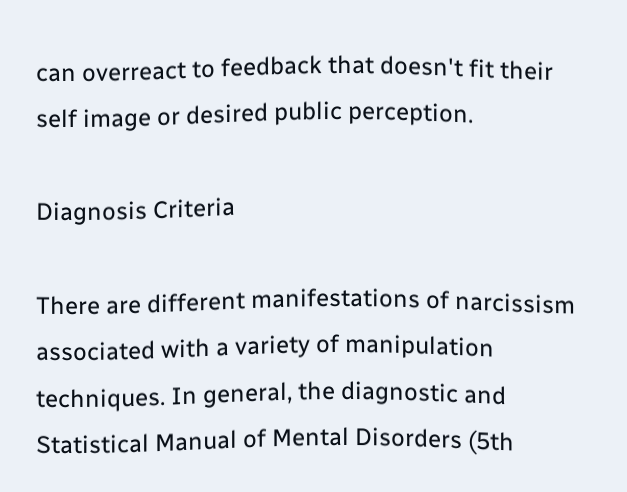can overreact to feedback that doesn't fit their self image or desired public perception.

Diagnosis Criteria

There are different manifestations of narcissism associated with a variety of manipulation techniques. In general, the diagnostic and Statistical Manual of Mental Disorders (5th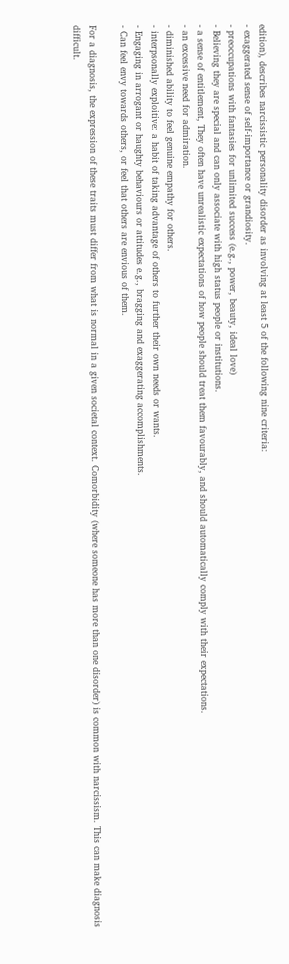edition), describes narcissistic personality disorder as involving at least 5 of the following nine criteria:
- exaggerated sense of self-importance or grandiosity.
- preoccupations with fantasies for unlimited success (e.g., power, beauty, ideal love)
- Believing they are special and can only associate with high status people or institutions.
- a sense of entitlement, They often have unrealistic expectations of how people should treat them favourably, and should automatically comply with their expectations.
- an excessive need for admiration.
- diminished ability to feel genuine empathy for others.
- interpsonally exploitive: a habit of taking advantage of others to further their own needs or wants.
- Engaging in arrogant or haughty behaviours or attitudes e.g., bragging and exaggerating accomplishments.
- Can feel envy towards others, or feel that others are envious of them.

For a diagnosis, the expression of these traits must differ from what is normal in a given societal context. Comorbidity (where someone has more than one disorder) is common with narcissism. This can make diagnosis difficult.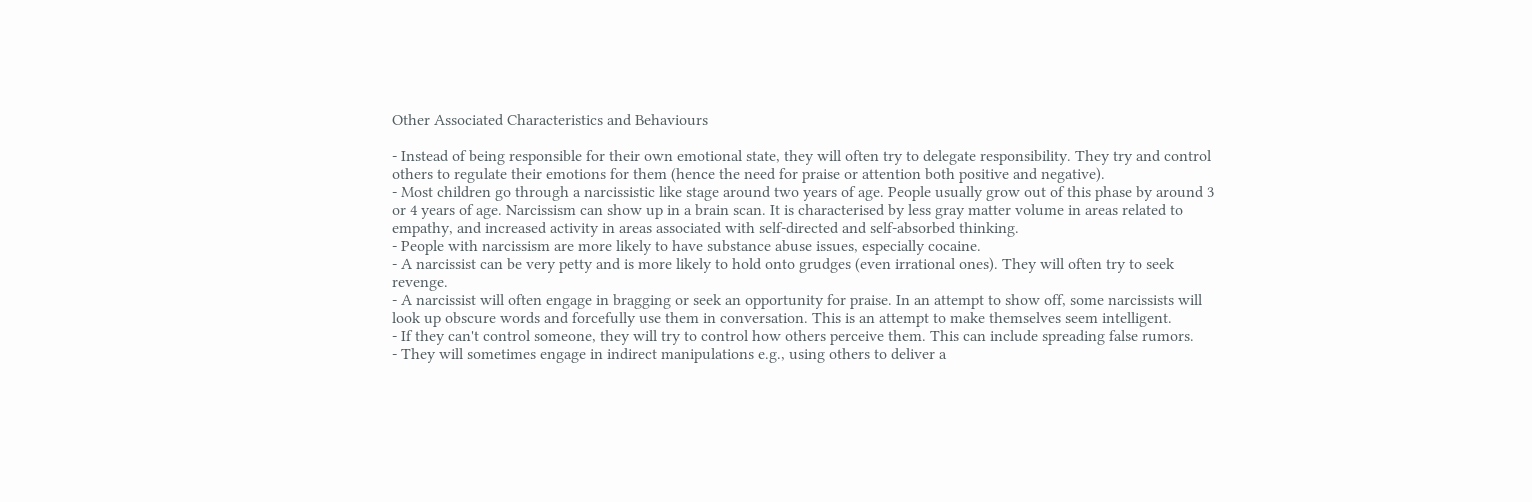Other Associated Characteristics and Behaviours

- Instead of being responsible for their own emotional state, they will often try to delegate responsibility. They try and control others to regulate their emotions for them (hence the need for praise or attention both positive and negative).
- Most children go through a narcissistic like stage around two years of age. People usually grow out of this phase by around 3 or 4 years of age. Narcissism can show up in a brain scan. It is characterised by less gray matter volume in areas related to empathy, and increased activity in areas associated with self-directed and self-absorbed thinking.
- People with narcissism are more likely to have substance abuse issues, especially cocaine.
- A narcissist can be very petty and is more likely to hold onto grudges (even irrational ones). They will often try to seek revenge.
- A narcissist will often engage in bragging or seek an opportunity for praise. In an attempt to show off, some narcissists will look up obscure words and forcefully use them in conversation. This is an attempt to make themselves seem intelligent.
- If they can't control someone, they will try to control how others perceive them. This can include spreading false rumors.
- They will sometimes engage in indirect manipulations e.g., using others to deliver a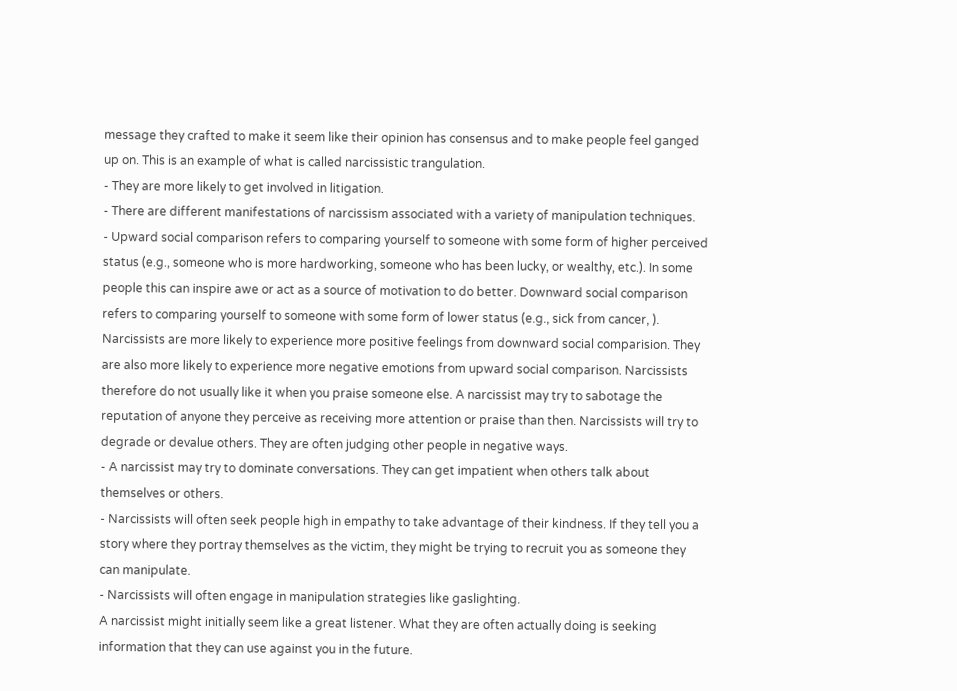message they crafted to make it seem like their opinion has consensus and to make people feel ganged up on. This is an example of what is called narcissistic trangulation.
- They are more likely to get involved in litigation.
- There are different manifestations of narcissism associated with a variety of manipulation techniques.
- Upward social comparison refers to comparing yourself to someone with some form of higher perceived status (e.g., someone who is more hardworking, someone who has been lucky, or wealthy, etc.). In some people this can inspire awe or act as a source of motivation to do better. Downward social comparison refers to comparing yourself to someone with some form of lower status (e.g., sick from cancer, ). Narcissists are more likely to experience more positive feelings from downward social comparision. They are also more likely to experience more negative emotions from upward social comparison. Narcissists therefore do not usually like it when you praise someone else. A narcissist may try to sabotage the reputation of anyone they perceive as receiving more attention or praise than then. Narcissists will try to degrade or devalue others. They are often judging other people in negative ways.
- A narcissist may try to dominate conversations. They can get impatient when others talk about themselves or others.
- Narcissists will often seek people high in empathy to take advantage of their kindness. If they tell you a story where they portray themselves as the victim, they might be trying to recruit you as someone they can manipulate.
- Narcissists will often engage in manipulation strategies like gaslighting.
A narcissist might initially seem like a great listener. What they are often actually doing is seeking information that they can use against you in the future.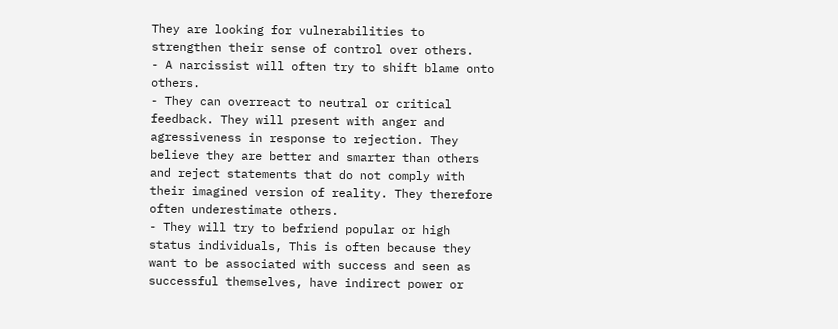They are looking for vulnerabilities to strengthen their sense of control over others.
- A narcissist will often try to shift blame onto others.
- They can overreact to neutral or critical feedback. They will present with anger and agressiveness in response to rejection. They believe they are better and smarter than others and reject statements that do not comply with their imagined version of reality. They therefore often underestimate others.
- They will try to befriend popular or high status individuals, This is often because they want to be associated with success and seen as successful themselves, have indirect power or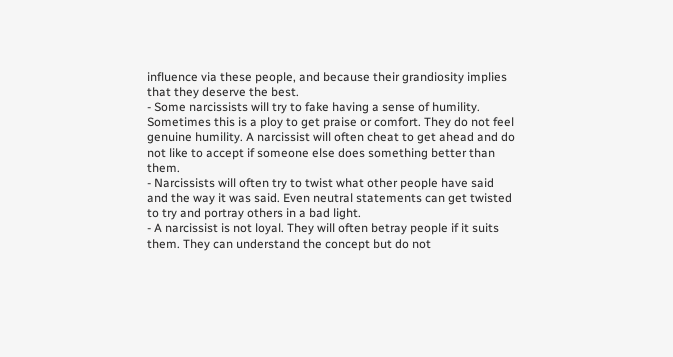influence via these people, and because their grandiosity implies that they deserve the best.
- Some narcissists will try to fake having a sense of humility. Sometimes this is a ploy to get praise or comfort. They do not feel genuine humility. A narcissist will often cheat to get ahead and do not like to accept if someone else does something better than them.
- Narcissists will often try to twist what other people have said and the way it was said. Even neutral statements can get twisted to try and portray others in a bad light.
- A narcissist is not loyal. They will often betray people if it suits them. They can understand the concept but do not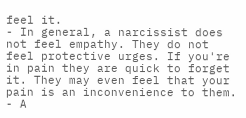feel it.
- In general, a narcissist does not feel empathy. They do not feel protective urges. If you're in pain they are quick to forget it. They may even feel that your pain is an inconvenience to them.
- A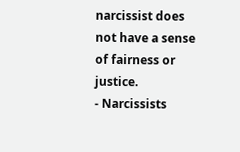narcissist does not have a sense of fairness or justice.
- Narcissists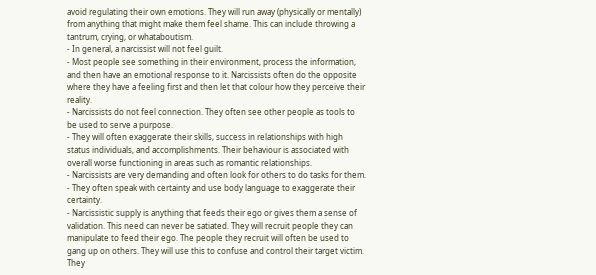avoid regulating their own emotions. They will run away (physically or mentally) from anything that might make them feel shame. This can include throwing a tantrum, crying, or whataboutism.
- In general, a narcissist will not feel guilt.
- Most people see something in their environment, process the information, and then have an emotional response to it. Narcissists often do the opposite where they have a feeling first and then let that colour how they perceive their reality.
- Narcissists do not feel connection. They often see other people as tools to be used to serve a purpose.
- They will often exaggerate their skills, success in relationships with high status individuals, and accomplishments. Their behaviour is associated with overall worse functioning in areas such as romantic relationships.
- Narcissists are very demanding and often look for others to do tasks for them.
- They often speak with certainty and use body language to exaggerate their certainty.
- Narcissistic supply is anything that feeds their ego or gives them a sense of validation. This need can never be satiated. They will recruit people they can manipulate to feed their ego. The people they recruit will often be used to gang up on others. They will use this to confuse and control their target victim. They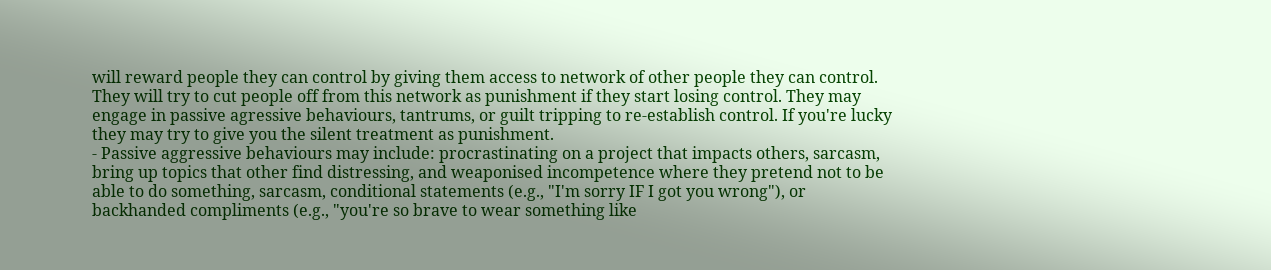will reward people they can control by giving them access to network of other people they can control. They will try to cut people off from this network as punishment if they start losing control. They may engage in passive agressive behaviours, tantrums, or guilt tripping to re-establish control. If you're lucky they may try to give you the silent treatment as punishment.
- Passive aggressive behaviours may include: procrastinating on a project that impacts others, sarcasm, bring up topics that other find distressing, and weaponised incompetence where they pretend not to be able to do something, sarcasm, conditional statements (e.g., "I'm sorry IF I got you wrong"), or backhanded compliments (e.g., "you're so brave to wear something like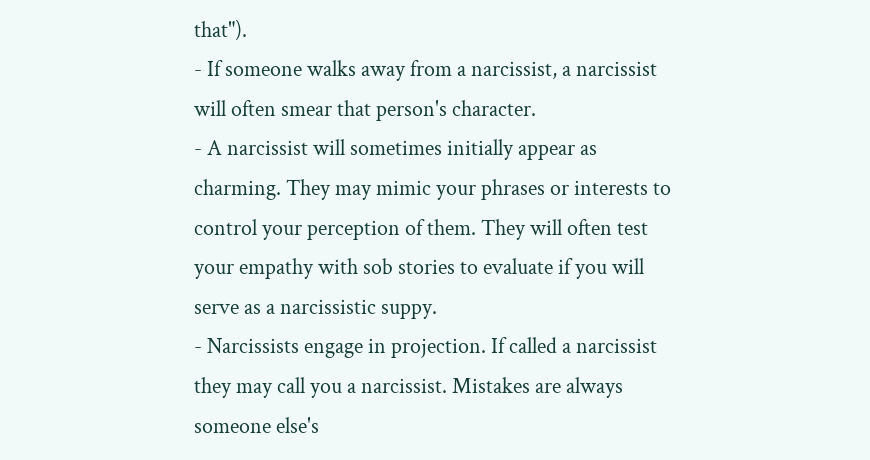that").
- If someone walks away from a narcissist, a narcissist will often smear that person's character.
- A narcissist will sometimes initially appear as charming. They may mimic your phrases or interests to control your perception of them. They will often test your empathy with sob stories to evaluate if you will serve as a narcissistic suppy.
- Narcissists engage in projection. If called a narcissist they may call you a narcissist. Mistakes are always someone else's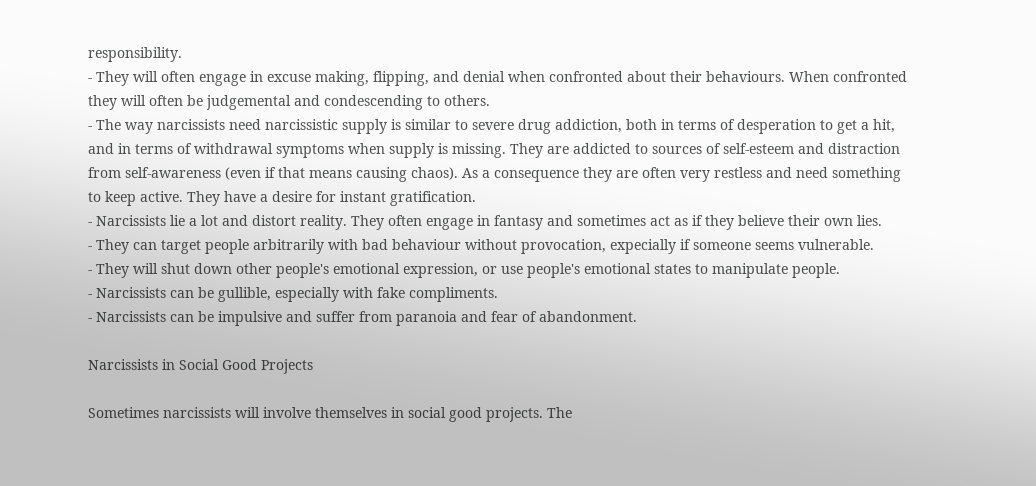responsibility.
- They will often engage in excuse making, flipping, and denial when confronted about their behaviours. When confronted they will often be judgemental and condescending to others.
- The way narcissists need narcissistic supply is similar to severe drug addiction, both in terms of desperation to get a hit, and in terms of withdrawal symptoms when supply is missing. They are addicted to sources of self-esteem and distraction from self-awareness (even if that means causing chaos). As a consequence they are often very restless and need something to keep active. They have a desire for instant gratification.
- Narcissists lie a lot and distort reality. They often engage in fantasy and sometimes act as if they believe their own lies.
- They can target people arbitrarily with bad behaviour without provocation, expecially if someone seems vulnerable.
- They will shut down other people's emotional expression, or use people's emotional states to manipulate people.
- Narcissists can be gullible, especially with fake compliments.
- Narcissists can be impulsive and suffer from paranoia and fear of abandonment.

Narcissists in Social Good Projects

Sometimes narcissists will involve themselves in social good projects. The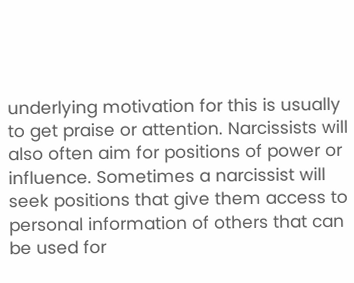underlying motivation for this is usually to get praise or attention. Narcissists will also often aim for positions of power or influence. Sometimes a narcissist will seek positions that give them access to personal information of others that can be used for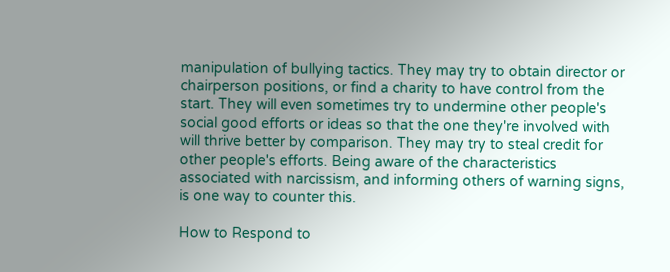manipulation of bullying tactics. They may try to obtain director or chairperson positions, or find a charity to have control from the start. They will even sometimes try to undermine other people's social good efforts or ideas so that the one they're involved with will thrive better by comparison. They may try to steal credit for other people's efforts. Being aware of the characteristics associated with narcissism, and informing others of warning signs, is one way to counter this.

How to Respond to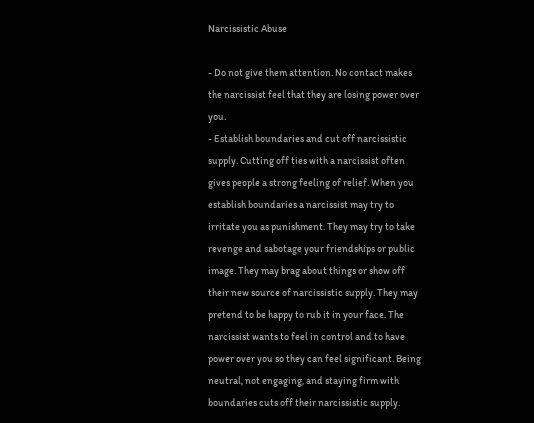Narcissistic Abuse

- Do not give them attention. No contact makes the narcissist feel that they are losing power over you.
- Establish boundaries and cut off narcissistic supply. Cutting off ties with a narcissist often gives people a strong feeling of relief. When you establish boundaries a narcissist may try to irritate you as punishment. They may try to take revenge and sabotage your friendships or public image. They may brag about things or show off their new source of narcissistic supply. They may pretend to be happy to rub it in your face. The narcissist wants to feel in control and to have power over you so they can feel significant. Being neutral, not engaging, and staying firm with boundaries cuts off their narcissistic supply.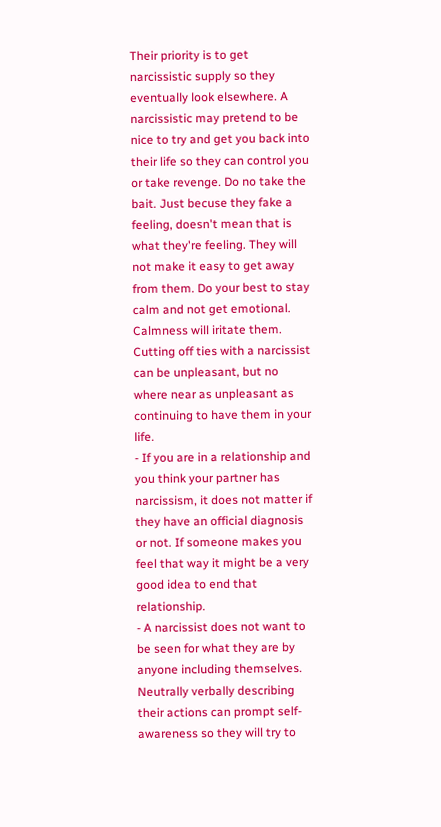Their priority is to get narcissistic supply so they eventually look elsewhere. A narcissistic may pretend to be nice to try and get you back into their life so they can control you or take revenge. Do no take the bait. Just becuse they fake a feeling, doesn't mean that is what they're feeling. They will not make it easy to get away from them. Do your best to stay calm and not get emotional. Calmness will iritate them. Cutting off ties with a narcissist can be unpleasant, but no where near as unpleasant as continuing to have them in your life.
- If you are in a relationship and you think your partner has narcissism, it does not matter if they have an official diagnosis or not. If someone makes you feel that way it might be a very good idea to end that relationship.
- A narcissist does not want to be seen for what they are by anyone including themselves. Neutrally verbally describing their actions can prompt self-awareness so they will try to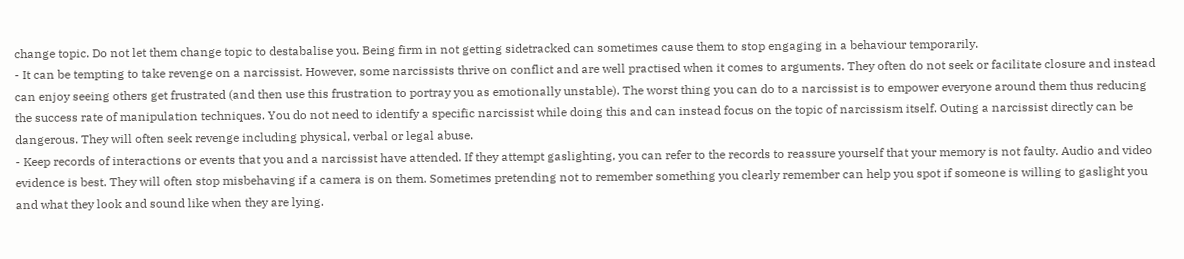change topic. Do not let them change topic to destabalise you. Being firm in not getting sidetracked can sometimes cause them to stop engaging in a behaviour temporarily.
- It can be tempting to take revenge on a narcissist. However, some narcissists thrive on conflict and are well practised when it comes to arguments. They often do not seek or facilitate closure and instead can enjoy seeing others get frustrated (and then use this frustration to portray you as emotionally unstable). The worst thing you can do to a narcissist is to empower everyone around them thus reducing the success rate of manipulation techniques. You do not need to identify a specific narcissist while doing this and can instead focus on the topic of narcissism itself. Outing a narcissist directly can be dangerous. They will often seek revenge including physical, verbal or legal abuse.
- Keep records of interactions or events that you and a narcissist have attended. If they attempt gaslighting, you can refer to the records to reassure yourself that your memory is not faulty. Audio and video evidence is best. They will often stop misbehaving if a camera is on them. Sometimes pretending not to remember something you clearly remember can help you spot if someone is willing to gaslight you and what they look and sound like when they are lying.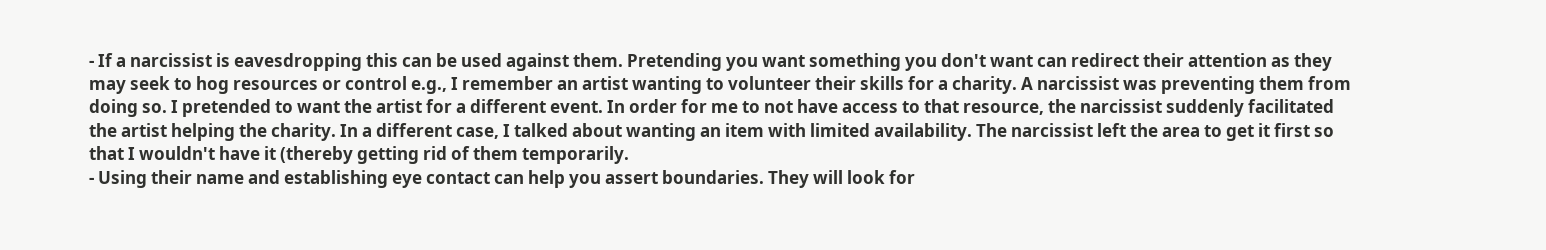- If a narcissist is eavesdropping this can be used against them. Pretending you want something you don't want can redirect their attention as they may seek to hog resources or control e.g., I remember an artist wanting to volunteer their skills for a charity. A narcissist was preventing them from doing so. I pretended to want the artist for a different event. In order for me to not have access to that resource, the narcissist suddenly facilitated the artist helping the charity. In a different case, I talked about wanting an item with limited availability. The narcissist left the area to get it first so that I wouldn't have it (thereby getting rid of them temporarily.
- Using their name and establishing eye contact can help you assert boundaries. They will look for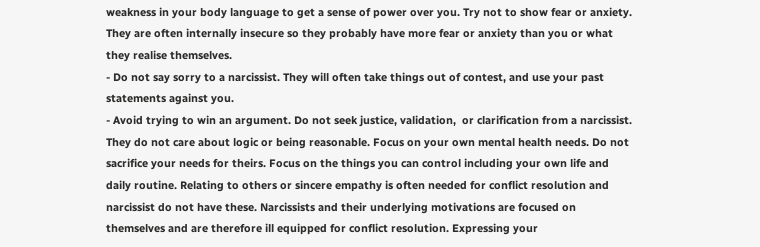weakness in your body language to get a sense of power over you. Try not to show fear or anxiety. They are often internally insecure so they probably have more fear or anxiety than you or what they realise themselves.
- Do not say sorry to a narcissist. They will often take things out of contest, and use your past statements against you.
- Avoid trying to win an argument. Do not seek justice, validation,  or clarification from a narcissist. They do not care about logic or being reasonable. Focus on your own mental health needs. Do not sacrifice your needs for theirs. Focus on the things you can control including your own life and daily routine. Relating to others or sincere empathy is often needed for conflict resolution and narcissist do not have these. Narcissists and their underlying motivations are focused on themselves and are therefore ill equipped for conflict resolution. Expressing your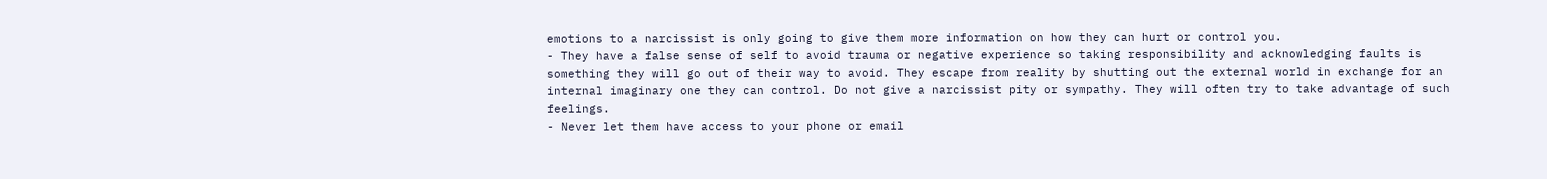emotions to a narcissist is only going to give them more information on how they can hurt or control you.
- They have a false sense of self to avoid trauma or negative experience so taking responsibility and acknowledging faults is something they will go out of their way to avoid. They escape from reality by shutting out the external world in exchange for an internal imaginary one they can control. Do not give a narcissist pity or sympathy. They will often try to take advantage of such feelings.
- Never let them have access to your phone or email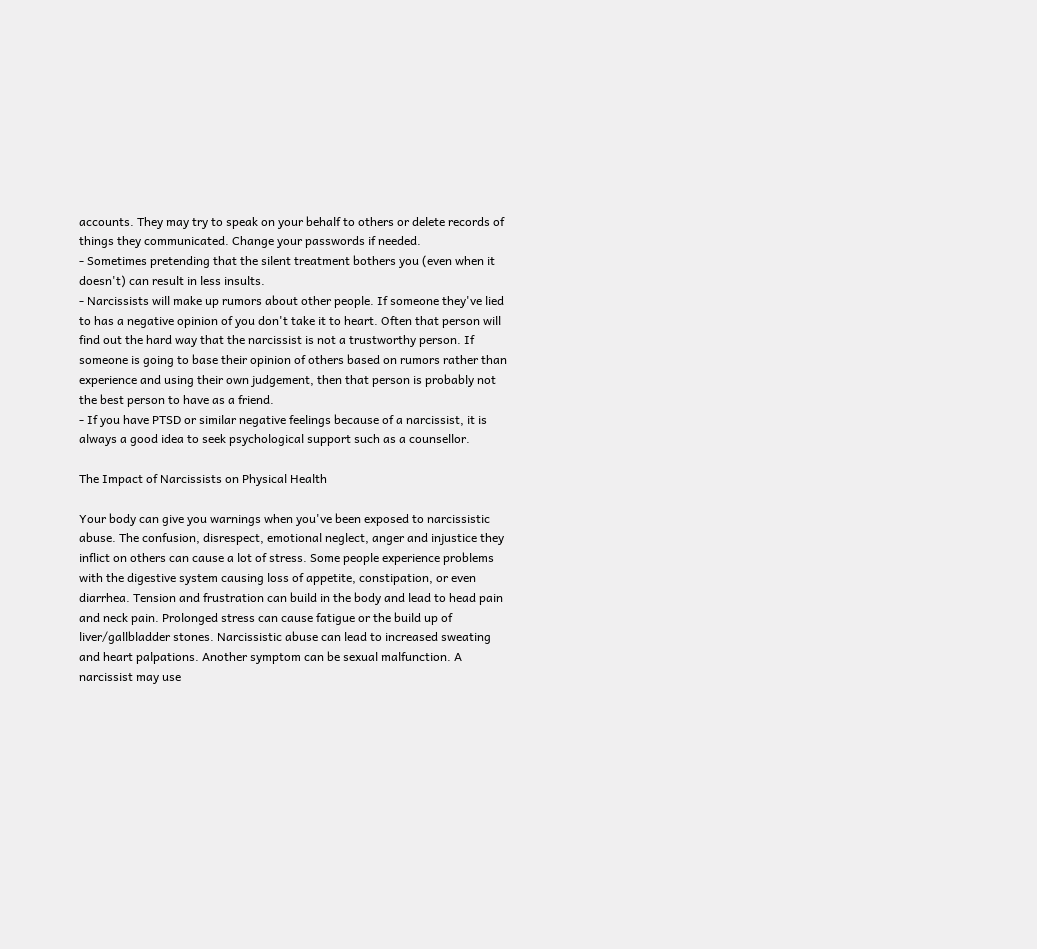accounts. They may try to speak on your behalf to others or delete records of things they communicated. Change your passwords if needed.
- Sometimes pretending that the silent treatment bothers you (even when it doesn't) can result in less insults.
- Narcissists will make up rumors about other people. If someone they've lied to has a negative opinion of you don't take it to heart. Often that person will find out the hard way that the narcissist is not a trustworthy person. If someone is going to base their opinion of others based on rumors rather than experience and using their own judgement, then that person is probably not the best person to have as a friend.
- If you have PTSD or similar negative feelings because of a narcissist, it is always a good idea to seek psychological support such as a counsellor.

The Impact of Narcissists on Physical Health

Your body can give you warnings when you've been exposed to narcissistic abuse. The confusion, disrespect, emotional neglect, anger and injustice they inflict on others can cause a lot of stress. Some people experience problems with the digestive system causing loss of appetite, constipation, or even diarrhea. Tension and frustration can build in the body and lead to head pain and neck pain. Prolonged stress can cause fatigue or the build up of liver/gallbladder stones. Narcissistic abuse can lead to increased sweating and heart palpations. Another symptom can be sexual malfunction. A narcissist may use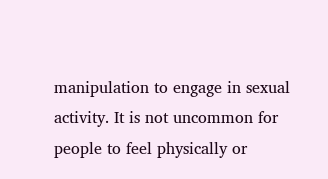manipulation to engage in sexual activity. It is not uncommon for people to feel physically or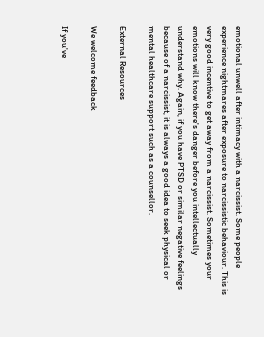emotional unwell after intimacy with a narcissist. Some people experience nightmares after exposure to narcissistic behaviour. This is very good incentive to get away from a narcissist. Sometimes your emotions will know there's danger before you intellectually understand why. Again, if you have PTSD or similar negative feelings because of a narcissist, it is always a good idea to seek physical or mental healthcare support such as a counsellor.

External Resources

We welcome feedback

If you've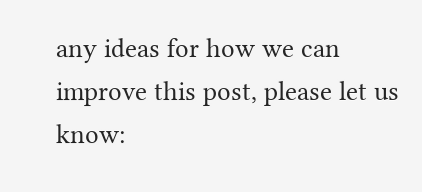any ideas for how we can improve this post, please let us know: